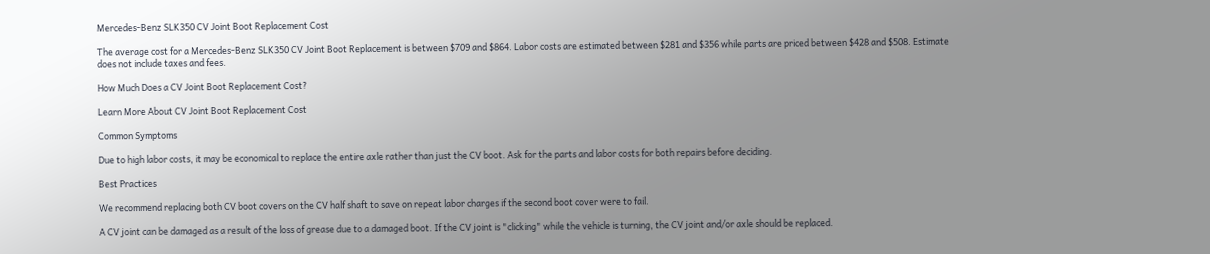Mercedes-Benz SLK350 CV Joint Boot Replacement Cost

The average cost for a Mercedes-Benz SLK350 CV Joint Boot Replacement is between $709 and $864. Labor costs are estimated between $281 and $356 while parts are priced between $428 and $508. Estimate does not include taxes and fees.

How Much Does a CV Joint Boot Replacement Cost?

Learn More About CV Joint Boot Replacement Cost

Common Symptoms

Due to high labor costs, it may be economical to replace the entire axle rather than just the CV boot. Ask for the parts and labor costs for both repairs before deciding.

Best Practices

We recommend replacing both CV boot covers on the CV half shaft to save on repeat labor charges if the second boot cover were to fail.

A CV joint can be damaged as a result of the loss of grease due to a damaged boot. If the CV joint is "clicking" while the vehicle is turning, the CV joint and/or axle should be replaced.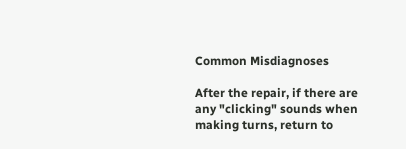Common Misdiagnoses

After the repair, if there are any "clicking" sounds when making turns, return to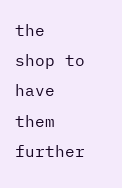the shop to have them further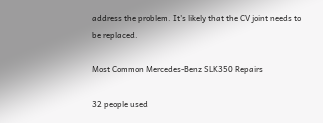address the problem. It's likely that the CV joint needs to be replaced.

Most Common Mercedes-Benz SLK350 Repairs

32 people used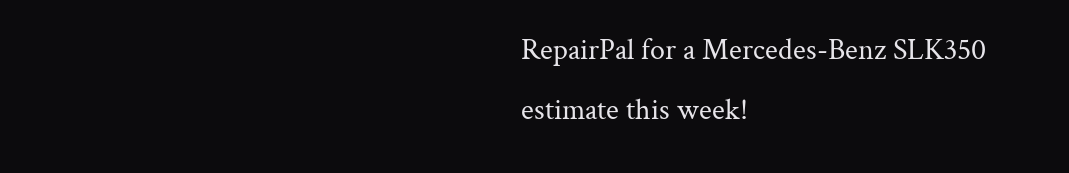RepairPal for a Mercedes-Benz SLK350 estimate this week!